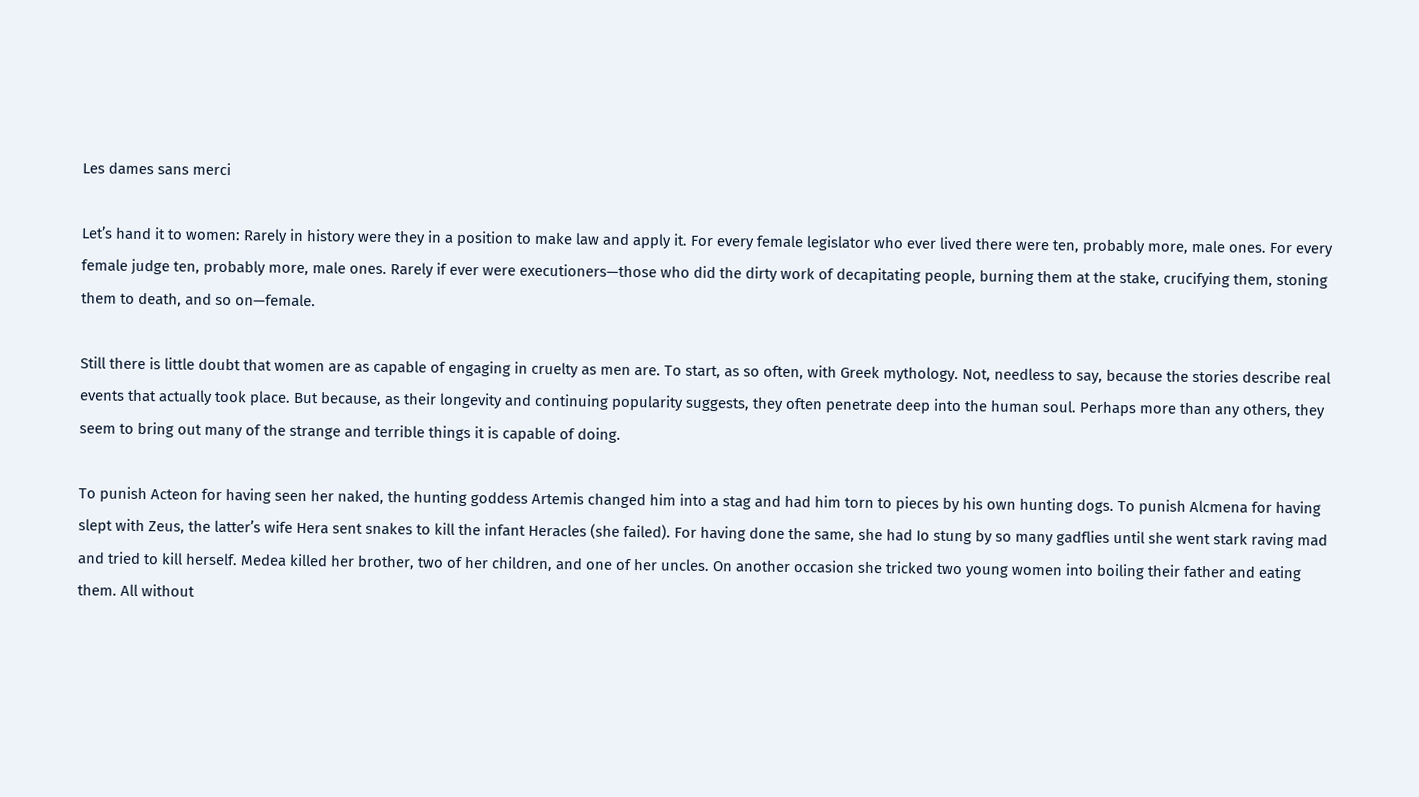Les dames sans merci

Let’s hand it to women: Rarely in history were they in a position to make law and apply it. For every female legislator who ever lived there were ten, probably more, male ones. For every female judge ten, probably more, male ones. Rarely if ever were executioners—those who did the dirty work of decapitating people, burning them at the stake, crucifying them, stoning them to death, and so on—female.

Still there is little doubt that women are as capable of engaging in cruelty as men are. To start, as so often, with Greek mythology. Not, needless to say, because the stories describe real events that actually took place. But because, as their longevity and continuing popularity suggests, they often penetrate deep into the human soul. Perhaps more than any others, they seem to bring out many of the strange and terrible things it is capable of doing.

To punish Acteon for having seen her naked, the hunting goddess Artemis changed him into a stag and had him torn to pieces by his own hunting dogs. To punish Alcmena for having slept with Zeus, the latter’s wife Hera sent snakes to kill the infant Heracles (she failed). For having done the same, she had Io stung by so many gadflies until she went stark raving mad and tried to kill herself. Medea killed her brother, two of her children, and one of her uncles. On another occasion she tricked two young women into boiling their father and eating them. All without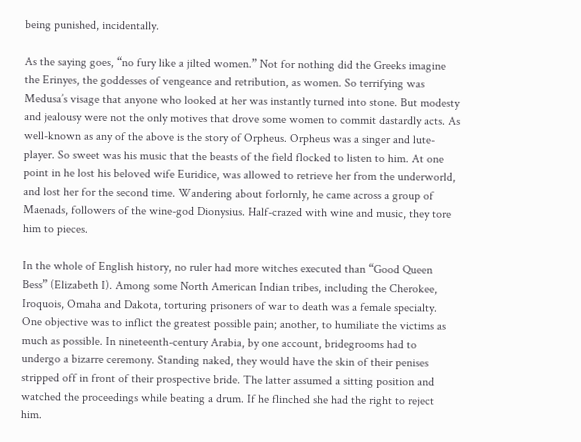being punished, incidentally.

As the saying goes, “no fury like a jilted women.” Not for nothing did the Greeks imagine the Erinyes, the goddesses of vengeance and retribution, as women. So terrifying was Medusa’s visage that anyone who looked at her was instantly turned into stone. But modesty and jealousy were not the only motives that drove some women to commit dastardly acts. As well-known as any of the above is the story of Orpheus. Orpheus was a singer and lute-player. So sweet was his music that the beasts of the field flocked to listen to him. At one point in he lost his beloved wife Euridice, was allowed to retrieve her from the underworld, and lost her for the second time. Wandering about forlornly, he came across a group of Maenads, followers of the wine-god Dionysius. Half-crazed with wine and music, they tore him to pieces.

In the whole of English history, no ruler had more witches executed than “Good Queen Bess” (Elizabeth I). Among some North American Indian tribes, including the Cherokee, Iroquois, Omaha and Dakota, torturing prisoners of war to death was a female specialty. One objective was to inflict the greatest possible pain; another, to humiliate the victims as much as possible. In nineteenth-century Arabia, by one account, bridegrooms had to undergo a bizarre ceremony. Standing naked, they would have the skin of their penises stripped off in front of their prospective bride. The latter assumed a sitting position and watched the proceedings while beating a drum. If he flinched she had the right to reject him.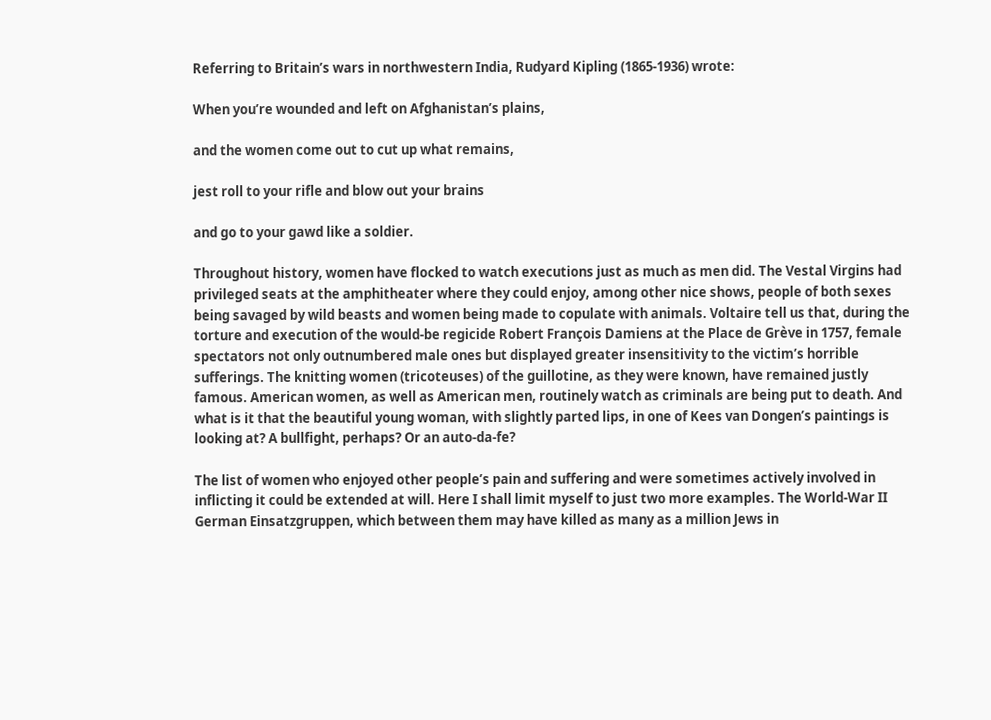Referring to Britain’s wars in northwestern India, Rudyard Kipling (1865-1936) wrote:

When you’re wounded and left on Afghanistan’s plains,

and the women come out to cut up what remains,

jest roll to your rifle and blow out your brains

and go to your gawd like a soldier.

Throughout history, women have flocked to watch executions just as much as men did. The Vestal Virgins had privileged seats at the amphitheater where they could enjoy, among other nice shows, people of both sexes being savaged by wild beasts and women being made to copulate with animals. Voltaire tell us that, during the torture and execution of the would-be regicide Robert François Damiens at the Place de Grève in 1757, female spectators not only outnumbered male ones but displayed greater insensitivity to the victim’s horrible sufferings. The knitting women (tricoteuses) of the guillotine, as they were known, have remained justly famous. American women, as well as American men, routinely watch as criminals are being put to death. And what is it that the beautiful young woman, with slightly parted lips, in one of Kees van Dongen’s paintings is looking at? A bullfight, perhaps? Or an auto-da-fe?

The list of women who enjoyed other people’s pain and suffering and were sometimes actively involved in inflicting it could be extended at will. Here I shall limit myself to just two more examples. The World-War II German Einsatzgruppen, which between them may have killed as many as a million Jews in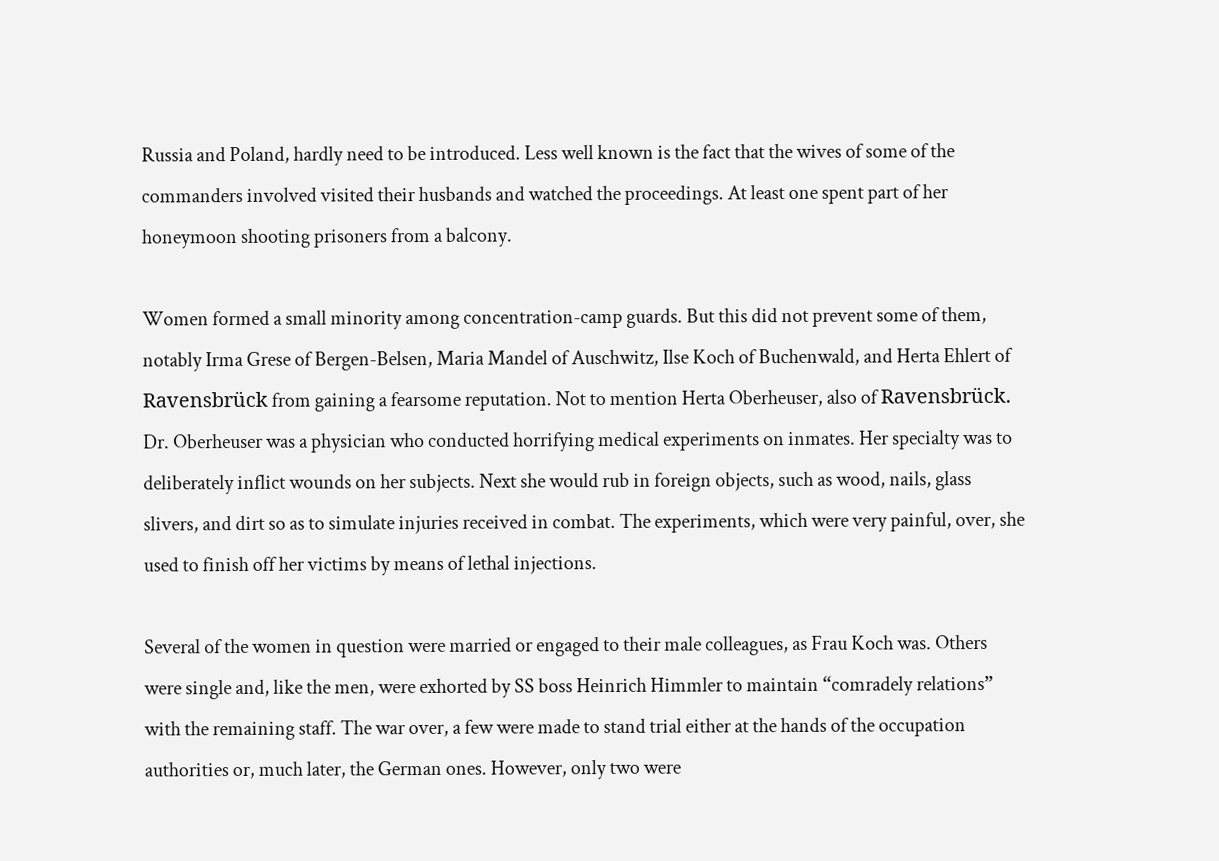Russia and Poland, hardly need to be introduced. Less well known is the fact that the wives of some of the commanders involved visited their husbands and watched the proceedings. At least one spent part of her honeymoon shooting prisoners from a balcony.

Women formed a small minority among concentration-camp guards. But this did not prevent some of them, notably Irma Grese of Bergen-Belsen, Maria Mandel of Auschwitz, Ilse Koch of Buchenwald, and Herta Ehlert of Ravensbrück from gaining a fearsome reputation. Not to mention Herta Oberheuser, also of Ravensbrück. Dr. Oberheuser was a physician who conducted horrifying medical experiments on inmates. Her specialty was to deliberately inflict wounds on her subjects. Next she would rub in foreign objects, such as wood, nails, glass slivers, and dirt so as to simulate injuries received in combat. The experiments, which were very painful, over, she used to finish off her victims by means of lethal injections.

Several of the women in question were married or engaged to their male colleagues, as Frau Koch was. Others were single and, like the men, were exhorted by SS boss Heinrich Himmler to maintain “comradely relations” with the remaining staff. The war over, a few were made to stand trial either at the hands of the occupation authorities or, much later, the German ones. However, only two were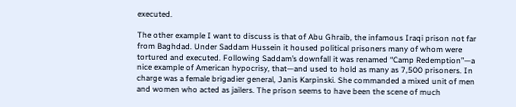executed.

The other example I want to discuss is that of Abu Ghraib, the infamous Iraqi prison not far from Baghdad. Under Saddam Hussein it housed political prisoners many of whom were tortured and executed. Following Saddam’s downfall it was renamed “Camp Redemption”—a nice example of American hypocrisy, that—and used to hold as many as 7,500 prisoners. In charge was a female brigadier general, Janis Karpinski. She commanded a mixed unit of men and women who acted as jailers. The prison seems to have been the scene of much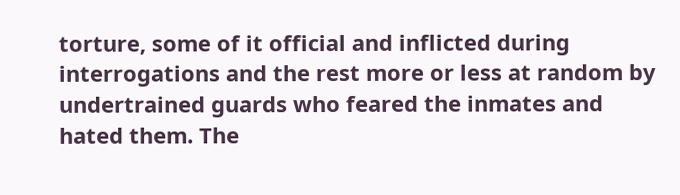torture, some of it official and inflicted during interrogations and the rest more or less at random by undertrained guards who feared the inmates and hated them. The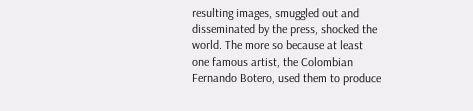resulting images, smuggled out and disseminated by the press, shocked the world. The more so because at least one famous artist, the Colombian Fernando Botero, used them to produce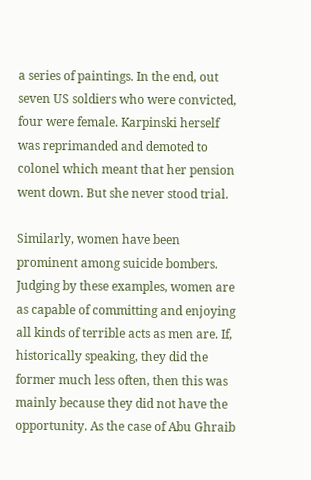a series of paintings. In the end, out seven US soldiers who were convicted, four were female. Karpinski herself was reprimanded and demoted to colonel which meant that her pension went down. But she never stood trial.

Similarly, women have been prominent among suicide bombers. Judging by these examples, women are as capable of committing and enjoying all kinds of terrible acts as men are. If, historically speaking, they did the former much less often, then this was mainly because they did not have the opportunity. As the case of Abu Ghraib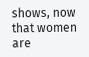shows, now that women are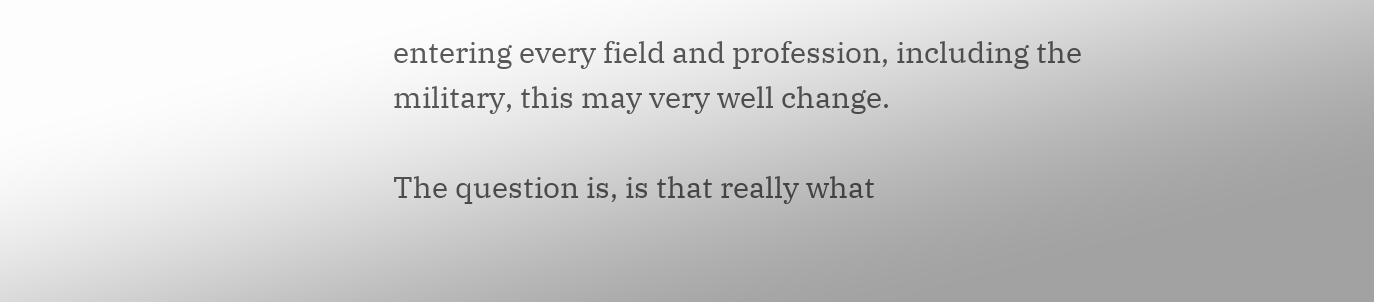entering every field and profession, including the military, this may very well change.

The question is, is that really what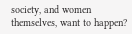society, and women themselves, want to happen?